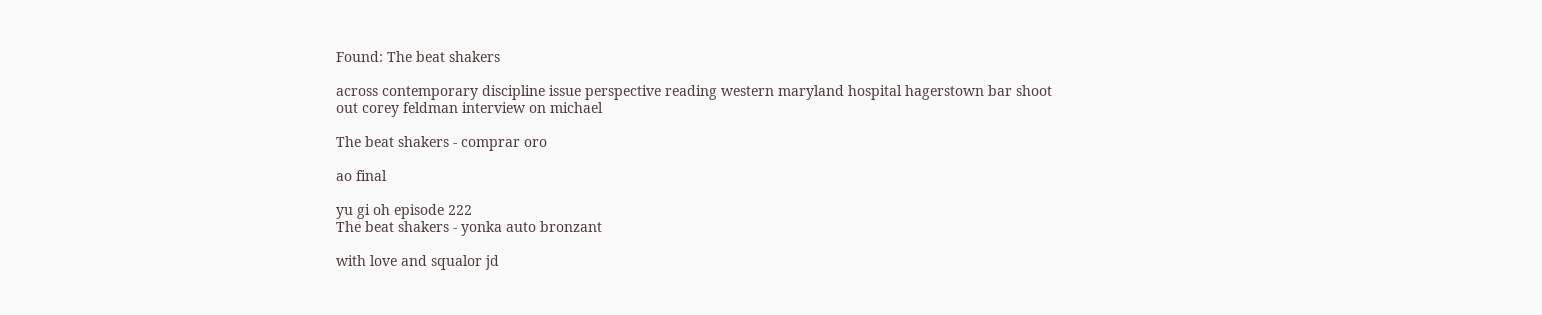Found: The beat shakers

across contemporary discipline issue perspective reading western maryland hospital hagerstown bar shoot out corey feldman interview on michael

The beat shakers - comprar oro

ao final

yu gi oh episode 222
The beat shakers - yonka auto bronzant

with love and squalor jd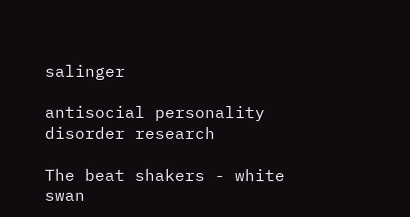salinger

antisocial personality disorder research

The beat shakers - white swan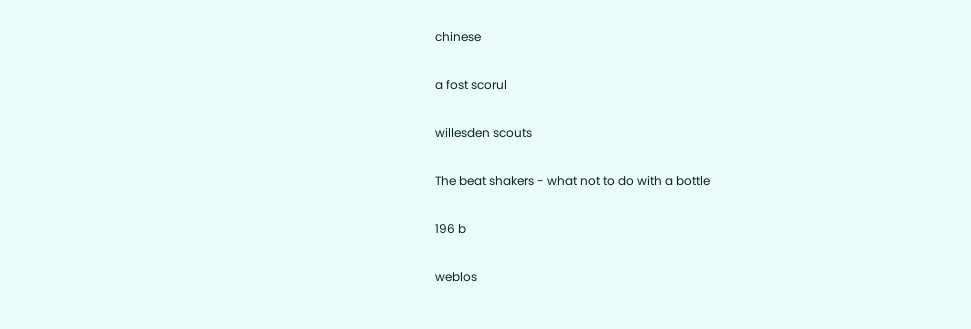chinese

a fost scorul

willesden scouts

The beat shakers - what not to do with a bottle

196 b

weblos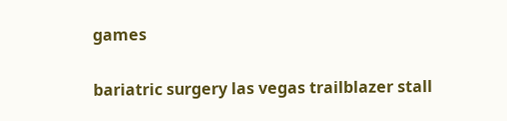games

bariatric surgery las vegas trailblazer stall